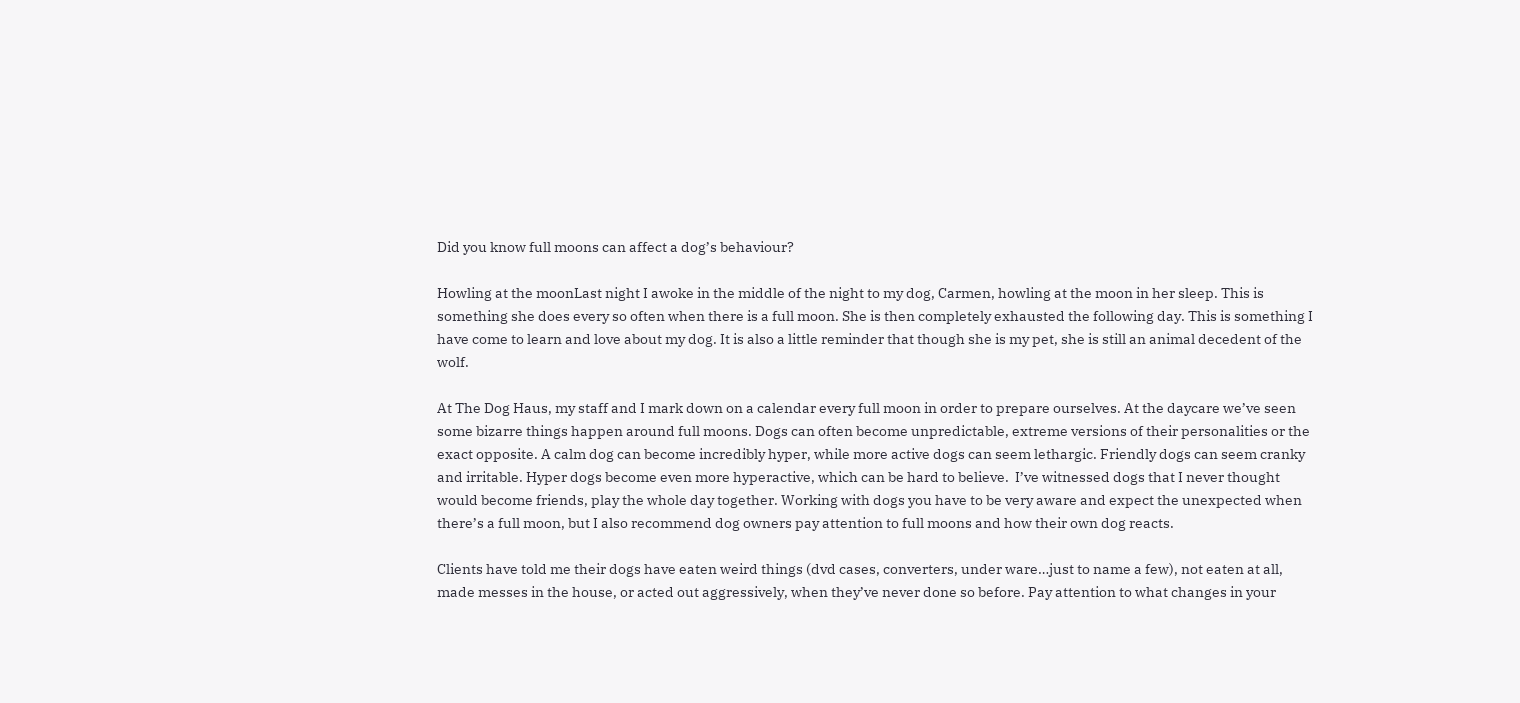Did you know full moons can affect a dog’s behaviour?

Howling at the moonLast night I awoke in the middle of the night to my dog, Carmen, howling at the moon in her sleep. This is something she does every so often when there is a full moon. She is then completely exhausted the following day. This is something I have come to learn and love about my dog. It is also a little reminder that though she is my pet, she is still an animal decedent of the wolf.

At The Dog Haus, my staff and I mark down on a calendar every full moon in order to prepare ourselves. At the daycare we’ve seen some bizarre things happen around full moons. Dogs can often become unpredictable, extreme versions of their personalities or the exact opposite. A calm dog can become incredibly hyper, while more active dogs can seem lethargic. Friendly dogs can seem cranky and irritable. Hyper dogs become even more hyperactive, which can be hard to believe.  I’ve witnessed dogs that I never thought would become friends, play the whole day together. Working with dogs you have to be very aware and expect the unexpected when there’s a full moon, but I also recommend dog owners pay attention to full moons and how their own dog reacts.

Clients have told me their dogs have eaten weird things (dvd cases, converters, under ware…just to name a few), not eaten at all, made messes in the house, or acted out aggressively, when they’ve never done so before. Pay attention to what changes in your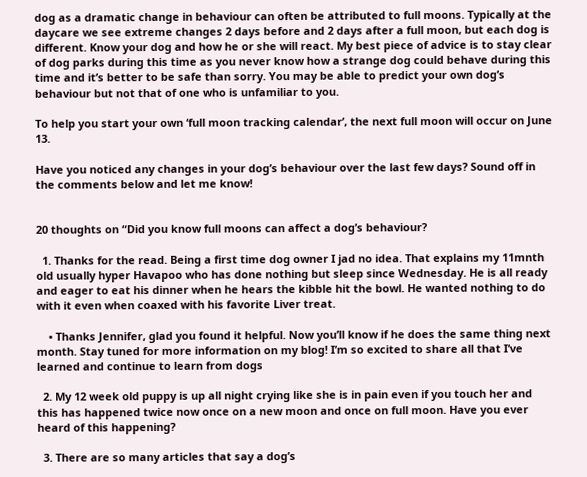dog as a dramatic change in behaviour can often be attributed to full moons. Typically at the daycare we see extreme changes 2 days before and 2 days after a full moon, but each dog is different. Know your dog and how he or she will react. My best piece of advice is to stay clear of dog parks during this time as you never know how a strange dog could behave during this time and it’s better to be safe than sorry. You may be able to predict your own dog’s behaviour but not that of one who is unfamiliar to you.

To help you start your own ‘full moon tracking calendar’, the next full moon will occur on June 13.

Have you noticed any changes in your dog’s behaviour over the last few days? Sound off in the comments below and let me know!


20 thoughts on “Did you know full moons can affect a dog’s behaviour?

  1. Thanks for the read. Being a first time dog owner I jad no idea. That explains my 11mnth old usually hyper Havapoo who has done nothing but sleep since Wednesday. He is all ready and eager to eat his dinner when he hears the kibble hit the bowl. He wanted nothing to do with it even when coaxed with his favorite Liver treat.

    • Thanks Jennifer, glad you found it helpful. Now you’ll know if he does the same thing next month. Stay tuned for more information on my blog! I’m so excited to share all that I’ve learned and continue to learn from dogs

  2. My 12 week old puppy is up all night crying like she is in pain even if you touch her and this has happened twice now once on a new moon and once on full moon. Have you ever heard of this happening?

  3. There are so many articles that say a dog’s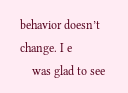behavior doesn’t change. I e
    was glad to see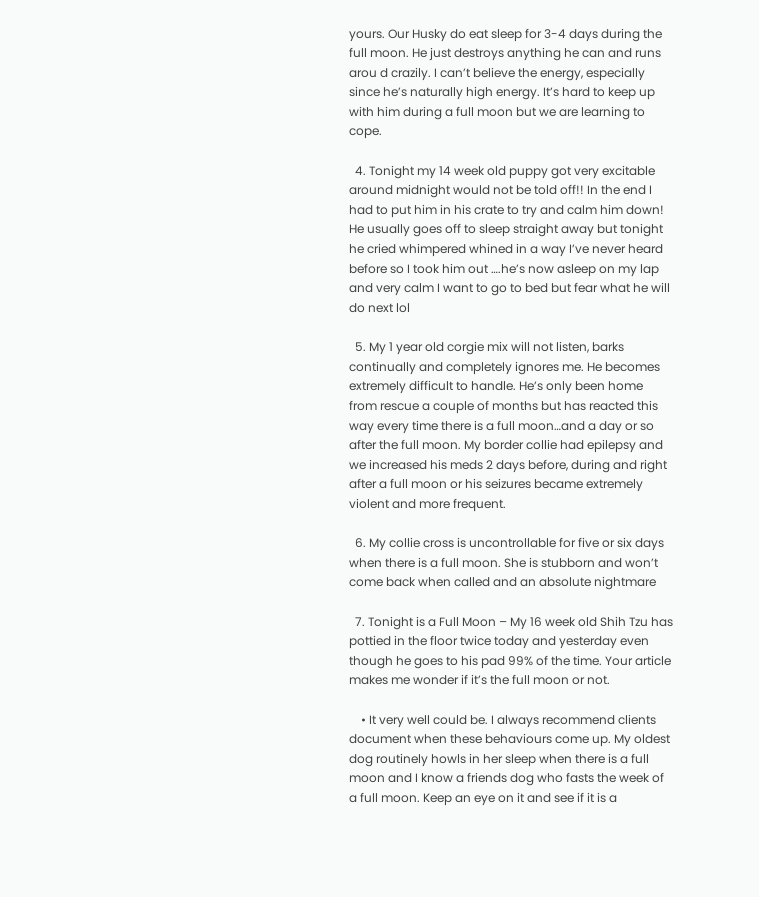yours. Our Husky do eat sleep for 3-4 days during the full moon. He just destroys anything he can and runs arou d crazily. I can’t believe the energy, especially since he’s naturally high energy. It’s hard to keep up with him during a full moon but we are learning to cope.

  4. Tonight my 14 week old puppy got very excitable around midnight would not be told off!! In the end I had to put him in his crate to try and calm him down! He usually goes off to sleep straight away but tonight he cried whimpered whined in a way I’ve never heard before so I took him out ….he’s now asleep on my lap and very calm I want to go to bed but fear what he will do next lol

  5. My 1 year old corgie mix will not listen, barks continually and completely ignores me. He becomes extremely difficult to handle. He’s only been home from rescue a couple of months but has reacted this way every time there is a full moon…and a day or so after the full moon. My border collie had epilepsy and we increased his meds 2 days before, during and right after a full moon or his seizures became extremely violent and more frequent.

  6. My collie cross is uncontrollable for five or six days when there is a full moon. She is stubborn and won’t come back when called and an absolute nightmare

  7. Tonight is a Full Moon – My 16 week old Shih Tzu has pottied in the floor twice today and yesterday even though he goes to his pad 99% of the time. Your article makes me wonder if it’s the full moon or not.

    • It very well could be. I always recommend clients document when these behaviours come up. My oldest dog routinely howls in her sleep when there is a full moon and I know a friends dog who fasts the week of a full moon. Keep an eye on it and see if it is a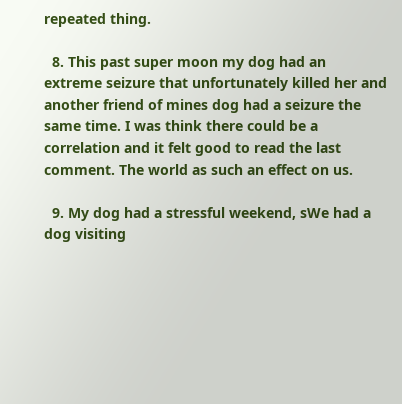repeated thing.

  8. This past super moon my dog had an extreme seizure that unfortunately killed her and another friend of mines dog had a seizure the same time. I was think there could be a correlation and it felt good to read the last comment. The world as such an effect on us.

  9. My dog had a stressful weekend, sWe had a dog visiting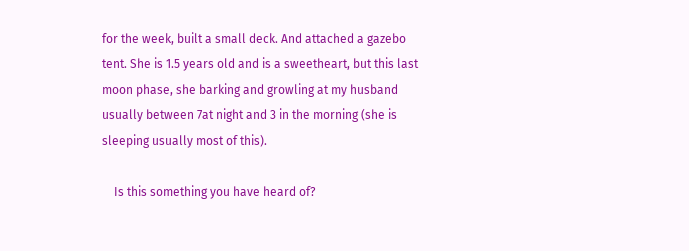for the week, built a small deck. And attached a gazebo tent. She is 1.5 years old and is a sweetheart, but this last moon phase, she barking and growling at my husband usually between 7at night and 3 in the morning (she is sleeping usually most of this).

    Is this something you have heard of?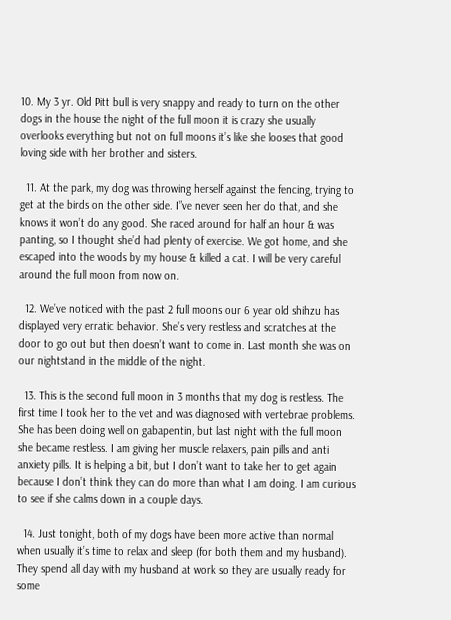10. My 3 yr. Old Pitt bull is very snappy and ready to turn on the other dogs in the house the night of the full moon it is crazy she usually overlooks everything but not on full moons it’s like she looses that good loving side with her brother and sisters.

  11. At the park, my dog was throwing herself against the fencing, trying to get at the birds on the other side. I”ve never seen her do that, and she knows it won’t do any good. She raced around for half an hour & was panting, so I thought she’d had plenty of exercise. We got home, and she escaped into the woods by my house & killed a cat. I will be very careful around the full moon from now on.

  12. We’ve noticed with the past 2 full moons our 6 year old shihzu has displayed very erratic behavior. She’s very restless and scratches at the door to go out but then doesn’t want to come in. Last month she was on our nightstand in the middle of the night.

  13. This is the second full moon in 3 months that my dog is restless. The first time I took her to the vet and was diagnosed with vertebrae problems. She has been doing well on gabapentin, but last night with the full moon she became restless. I am giving her muscle relaxers, pain pills and anti anxiety pills. It is helping a bit, but I don’t want to take her to get again because I don’t think they can do more than what I am doing. I am curious to see if she calms down in a couple days.

  14. Just tonight, both of my dogs have been more active than normal when usually it’s time to relax and sleep (for both them and my husband). They spend all day with my husband at work so they are usually ready for some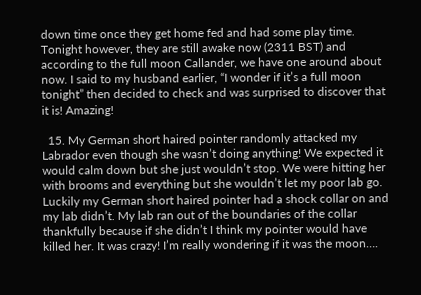down time once they get home fed and had some play time. Tonight however, they are still awake now (2311 BST) and according to the full moon Callander, we have one around about now. I said to my husband earlier, “I wonder if it’s a full moon tonight” then decided to check and was surprised to discover that it is! Amazing!

  15. My German short haired pointer randomly attacked my Labrador even though she wasn’t doing anything! We expected it would calm down but she just wouldn’t stop. We were hitting her with brooms and everything but she wouldn’t let my poor lab go. Luckily my German short haired pointer had a shock collar on and my lab didn’t. My lab ran out of the boundaries of the collar thankfully because if she didn’t I think my pointer would have killed her. It was crazy! I’m really wondering if it was the moon….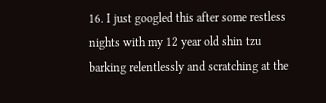16. I just googled this after some restless nights with my 12 year old shin tzu barking relentlessly and scratching at the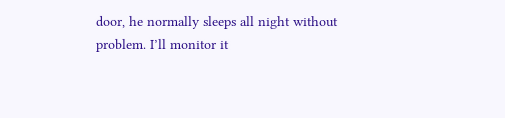door, he normally sleeps all night without problem. I’ll monitor it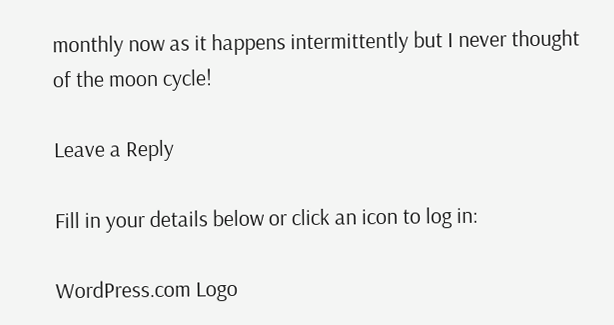monthly now as it happens intermittently but I never thought of the moon cycle!

Leave a Reply

Fill in your details below or click an icon to log in:

WordPress.com Logo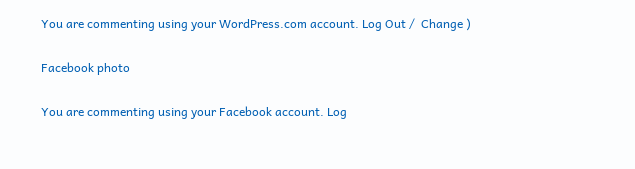You are commenting using your WordPress.com account. Log Out /  Change )

Facebook photo

You are commenting using your Facebook account. Log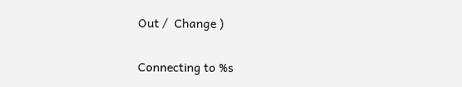Out /  Change )

Connecting to %s